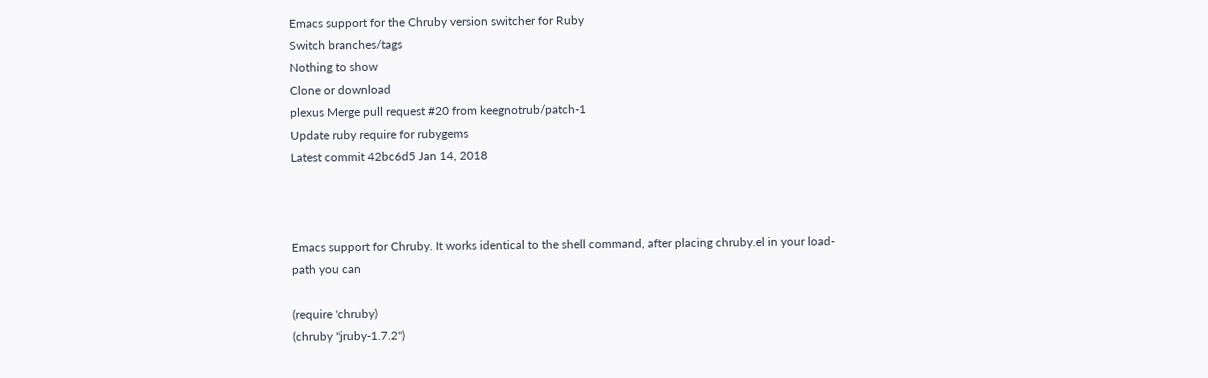Emacs support for the Chruby version switcher for Ruby
Switch branches/tags
Nothing to show
Clone or download
plexus Merge pull request #20 from keegnotrub/patch-1
Update ruby require for rubygems
Latest commit 42bc6d5 Jan 14, 2018



Emacs support for Chruby. It works identical to the shell command, after placing chruby.el in your load-path you can

(require 'chruby)
(chruby "jruby-1.7.2")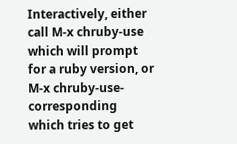Interactively, either call M-x chruby-use which will prompt for a ruby version, or M-x chruby-use-corresponding which tries to get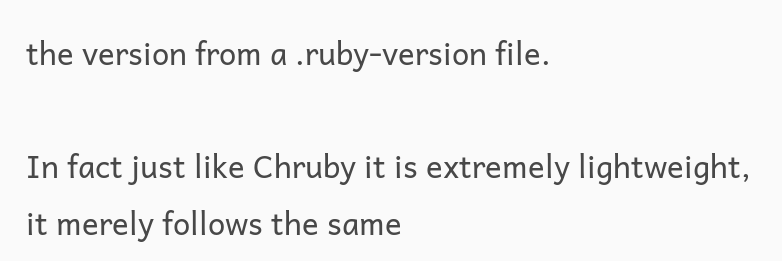the version from a .ruby-version file.

In fact just like Chruby it is extremely lightweight, it merely follows the same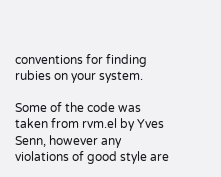conventions for finding rubies on your system.

Some of the code was taken from rvm.el by Yves Senn, however any violations of good style are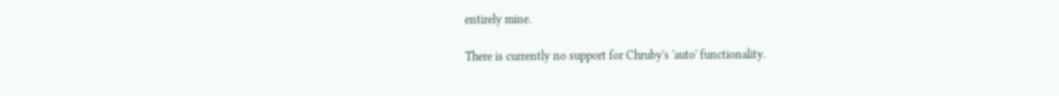entirely mine.

There is currently no support for Chruby's 'auto' functionality.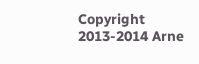Copyright 2013-2014 Arne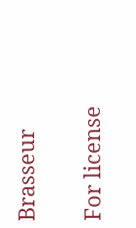Brasseur

For license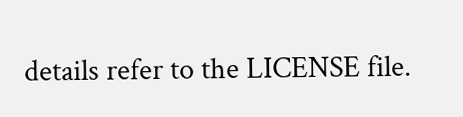details refer to the LICENSE file.